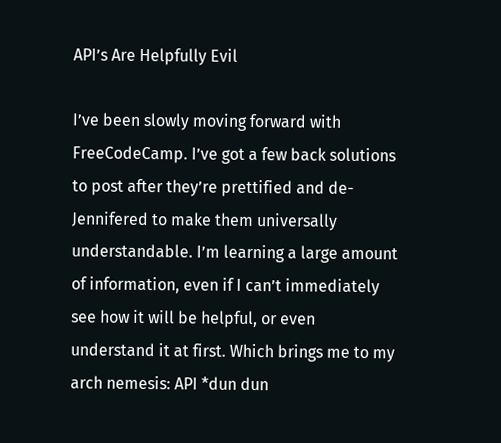API’s Are Helpfully Evil

I’ve been slowly moving forward with FreeCodeCamp. I’ve got a few back solutions to post after they’re prettified and de-Jennifered to make them universally understandable. I’m learning a large amount of information, even if I can’t immediately see how it will be helpful, or even understand it at first. Which brings me to my arch nemesis: API *dun dun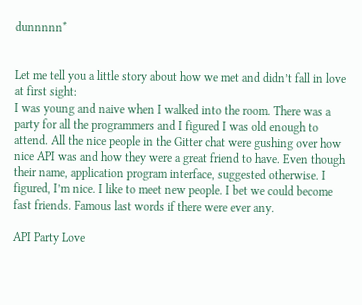dunnnnn*


Let me tell you a little story about how we met and didn’t fall in love at first sight:
I was young and naive when I walked into the room. There was a party for all the programmers and I figured I was old enough to attend. All the nice people in the Gitter chat were gushing over how nice API was and how they were a great friend to have. Even though their name, application program interface, suggested otherwise. I figured, I’m nice. I like to meet new people. I bet we could become fast friends. Famous last words if there were ever any.

API Party Love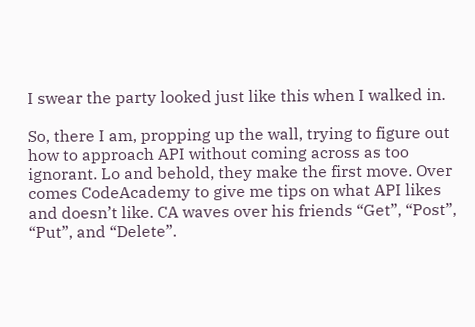I swear the party looked just like this when I walked in.

So, there I am, propping up the wall, trying to figure out how to approach API without coming across as too ignorant. Lo and behold, they make the first move. Over comes CodeAcademy to give me tips on what API likes and doesn’t like. CA waves over his friends “Get”, “Post”, “Put”, and “Delete”.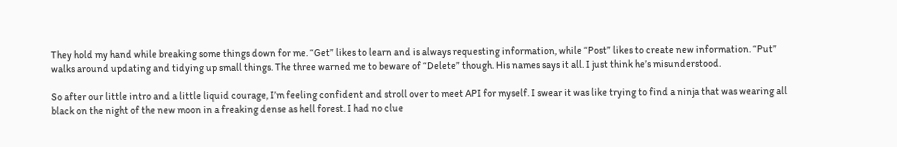They hold my hand while breaking some things down for me. “Get” likes to learn and is always requesting information, while “Post” likes to create new information. “Put” walks around updating and tidying up small things. The three warned me to beware of “Delete” though. His names says it all. I just think he’s misunderstood.

So after our little intro and a little liquid courage, I’m feeling confident and stroll over to meet API for myself. I swear it was like trying to find a ninja that was wearing all black on the night of the new moon in a freaking dense as hell forest. I had no clue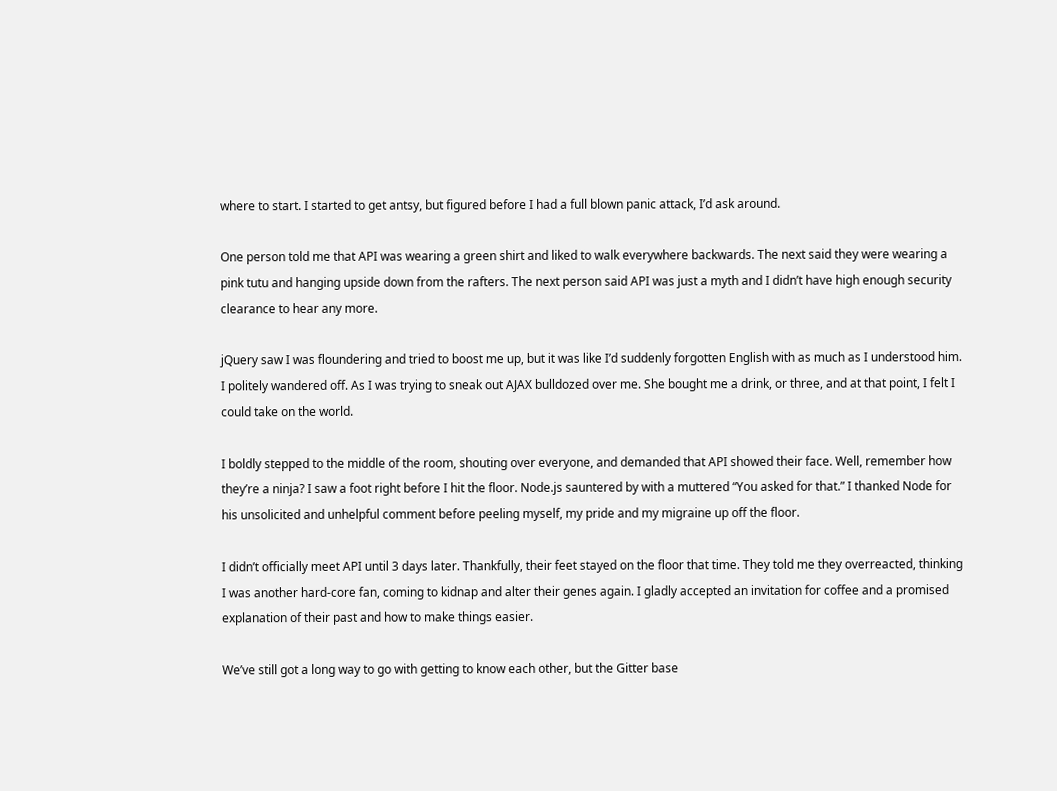where to start. I started to get antsy, but figured before I had a full blown panic attack, I’d ask around.

One person told me that API was wearing a green shirt and liked to walk everywhere backwards. The next said they were wearing a pink tutu and hanging upside down from the rafters. The next person said API was just a myth and I didn’t have high enough security clearance to hear any more.

jQuery saw I was floundering and tried to boost me up, but it was like I’d suddenly forgotten English with as much as I understood him. I politely wandered off. As I was trying to sneak out AJAX bulldozed over me. She bought me a drink, or three, and at that point, I felt I could take on the world.

I boldly stepped to the middle of the room, shouting over everyone, and demanded that API showed their face. Well, remember how they’re a ninja? I saw a foot right before I hit the floor. Node.js sauntered by with a muttered “You asked for that.” I thanked Node for his unsolicited and unhelpful comment before peeling myself, my pride and my migraine up off the floor.

I didn’t officially meet API until 3 days later. Thankfully, their feet stayed on the floor that time. They told me they overreacted, thinking I was another hard-core fan, coming to kidnap and alter their genes again. I gladly accepted an invitation for coffee and a promised explanation of their past and how to make things easier.

We’ve still got a long way to go with getting to know each other, but the Gitter base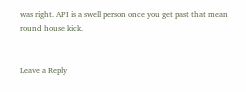was right. API is a swell person once you get past that mean round house kick.


Leave a Reply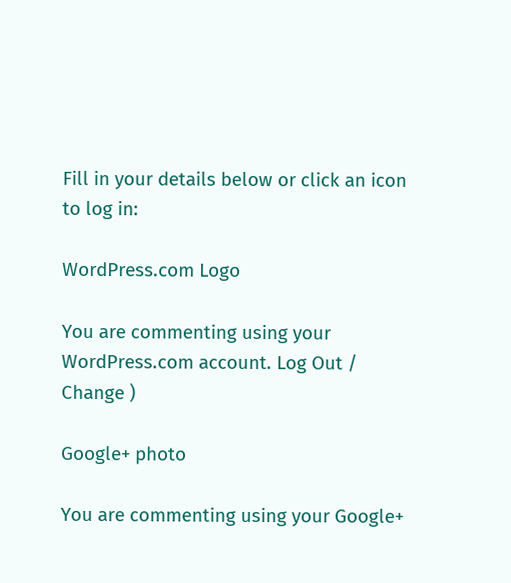Fill in your details below or click an icon to log in:

WordPress.com Logo

You are commenting using your WordPress.com account. Log Out /  Change )

Google+ photo

You are commenting using your Google+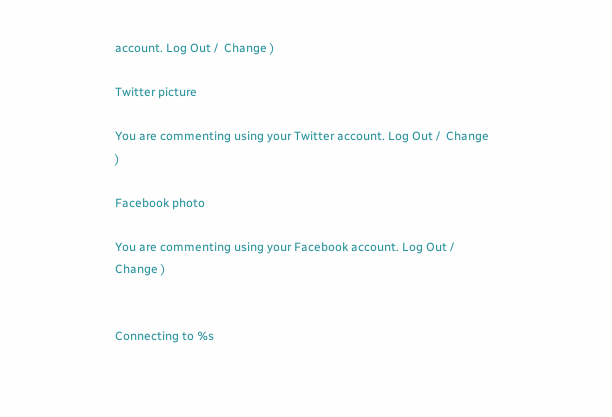account. Log Out /  Change )

Twitter picture

You are commenting using your Twitter account. Log Out /  Change )

Facebook photo

You are commenting using your Facebook account. Log Out /  Change )


Connecting to %s